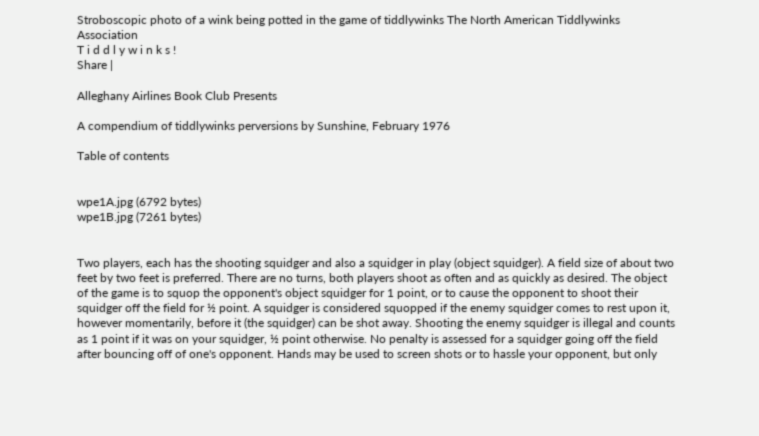Stroboscopic photo of a wink being potted in the game of tiddlywinks The North American Tiddlywinks Association
T i d d l y w i n k s !
Share |

Alleghany Airlines Book Club Presents

A compendium of tiddlywinks perversions by Sunshine, February 1976

Table of contents


wpe1A.jpg (6792 bytes)
wpe1B.jpg (7261 bytes)


Two players, each has the shooting squidger and also a squidger in play (object squidger). A field size of about two feet by two feet is preferred. There are no turns, both players shoot as often and as quickly as desired. The object of the game is to squop the opponent's object squidger for 1 point, or to cause the opponent to shoot their squidger off the field for ½ point. A squidger is considered squopped if the enemy squidger comes to rest upon it, however momentarily, before it (the squidger) can be shot away. Shooting the enemy squidger is illegal and counts as 1 point if it was on your squidger, ½ point otherwise. No penalty is assessed for a squidger going off the field after bouncing off of one's opponent. Hands may be used to screen shots or to hassle your opponent, but only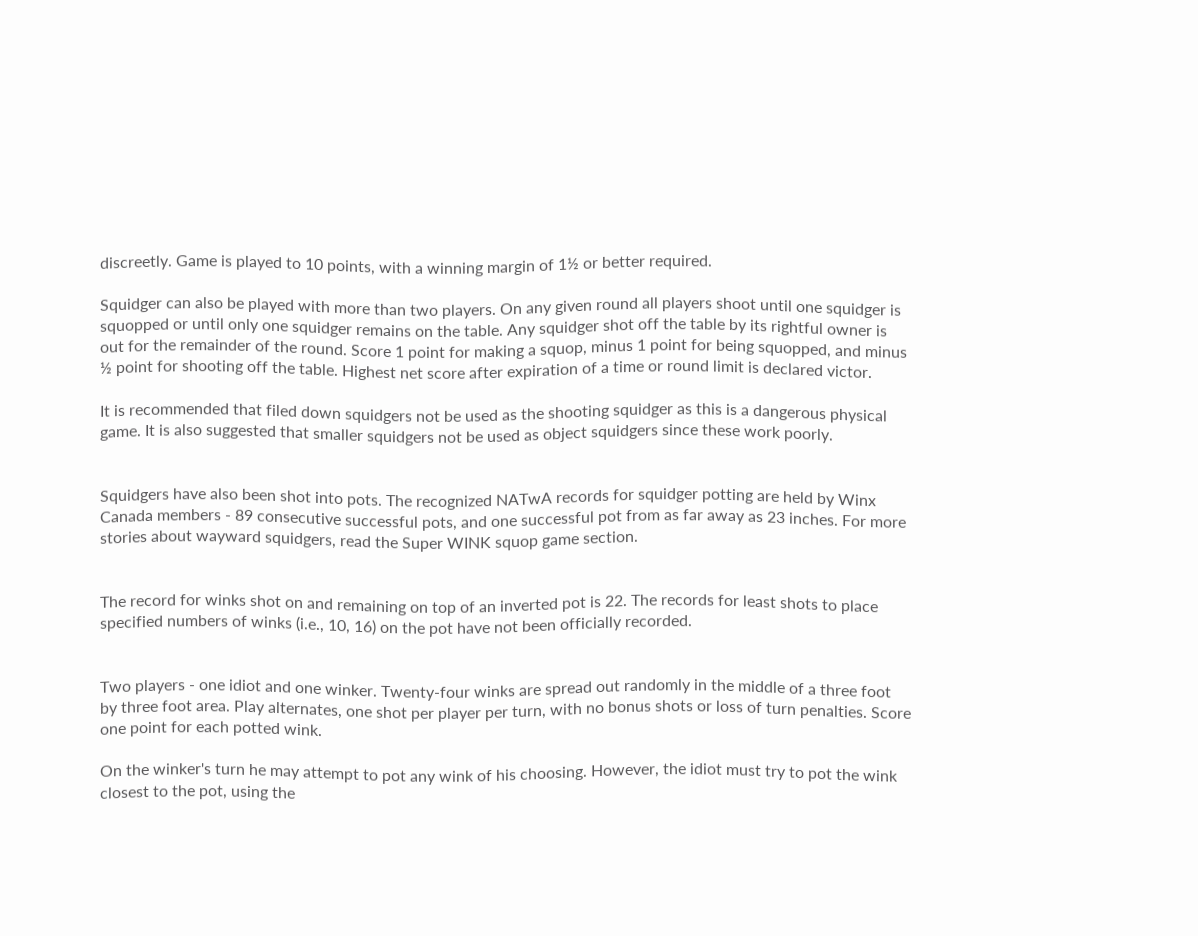discreetly. Game is played to 10 points, with a winning margin of 1½ or better required.

Squidger can also be played with more than two players. On any given round all players shoot until one squidger is squopped or until only one squidger remains on the table. Any squidger shot off the table by its rightful owner is out for the remainder of the round. Score 1 point for making a squop, minus 1 point for being squopped, and minus ½ point for shooting off the table. Highest net score after expiration of a time or round limit is declared victor.

It is recommended that filed down squidgers not be used as the shooting squidger as this is a dangerous physical game. It is also suggested that smaller squidgers not be used as object squidgers since these work poorly.


Squidgers have also been shot into pots. The recognized NATwA records for squidger potting are held by Winx Canada members - 89 consecutive successful pots, and one successful pot from as far away as 23 inches. For more stories about wayward squidgers, read the Super WINK squop game section.


The record for winks shot on and remaining on top of an inverted pot is 22. The records for least shots to place specified numbers of winks (i.e., 10, 16) on the pot have not been officially recorded.


Two players - one idiot and one winker. Twenty-four winks are spread out randomly in the middle of a three foot by three foot area. Play alternates, one shot per player per turn, with no bonus shots or loss of turn penalties. Score one point for each potted wink.

On the winker's turn he may attempt to pot any wink of his choosing. However, the idiot must try to pot the wink closest to the pot, using the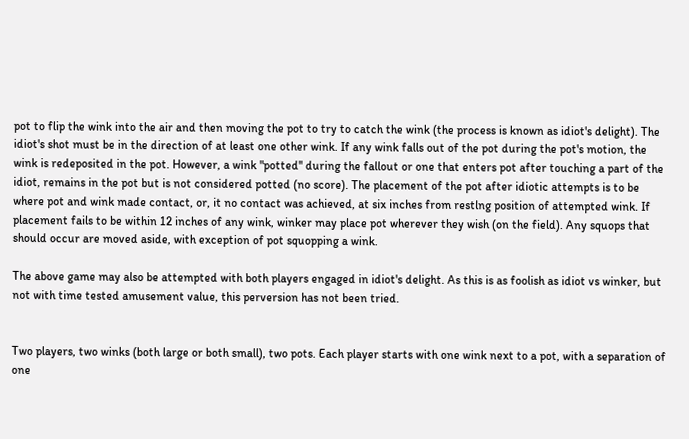pot to flip the wink into the air and then moving the pot to try to catch the wink (the process is known as idiot's delight). The idiot's shot must be in the direction of at least one other wink. If any wink falls out of the pot during the pot's motion, the wink is redeposited in the pot. However, a wink "potted'' during the fallout or one that enters pot after touching a part of the idiot, remains in the pot but is not considered potted (no score). The placement of the pot after idiotic attempts is to be where pot and wink made contact, or, it no contact was achieved, at six inches from restlng position of attempted wink. If placement fails to be within 12 inches of any wink, winker may place pot wherever they wish (on the field). Any squops that should occur are moved aside, with exception of pot squopping a wink.

The above game may also be attempted with both players engaged in idiot's delight. As this is as foolish as idiot vs winker, but not with time tested amusement value, this perversion has not been tried.


Two players, two winks (both large or both small), two pots. Each player starts with one wink next to a pot, with a separation of one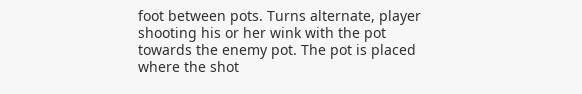foot between pots. Turns alternate, player shooting his or her wink with the pot towards the enemy pot. The pot is placed where the shot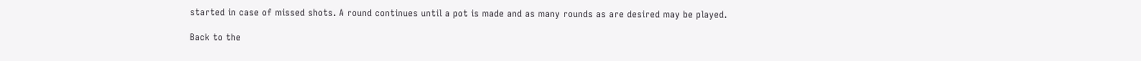started in case of missed shots. A round continues until a pot is made and as many rounds as are desired may be played.

Back to the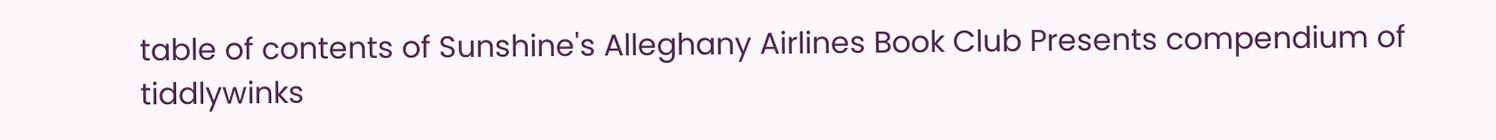table of contents of Sunshine's Alleghany Airlines Book Club Presents compendium of tiddlywinks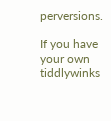perversions.

If you have your own tiddlywinks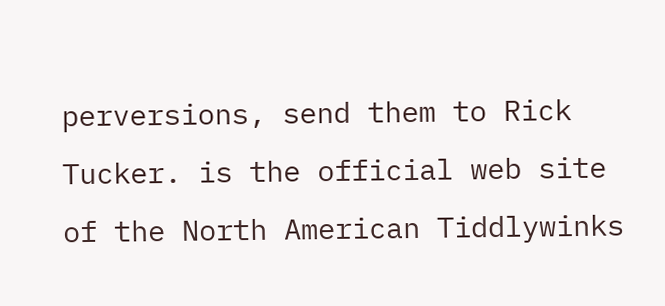perversions, send them to Rick Tucker. is the official web site of the North American Tiddlywinks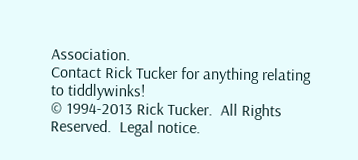Association.
Contact Rick Tucker for anything relating to tiddlywinks!
© 1994-2013 Rick Tucker.  All Rights Reserved.  Legal notice.